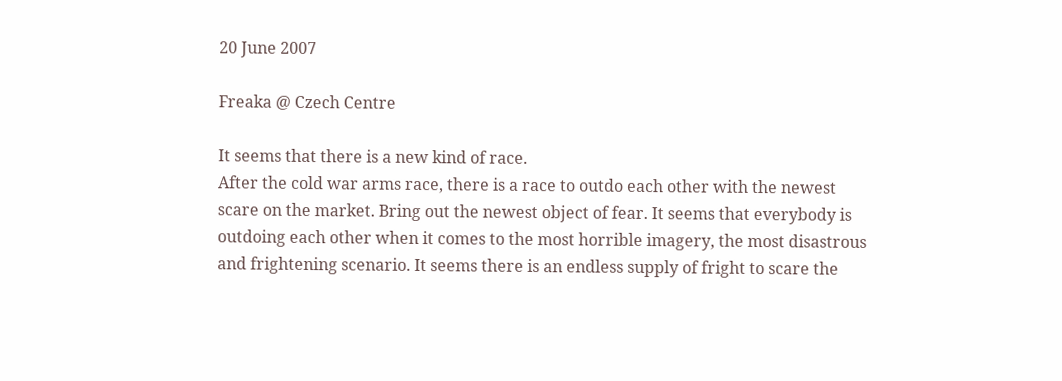20 June 2007

Freaka @ Czech Centre

It seems that there is a new kind of race.
After the cold war arms race, there is a race to outdo each other with the newest scare on the market. Bring out the newest object of fear. It seems that everybody is outdoing each other when it comes to the most horrible imagery, the most disastrous and frightening scenario. It seems there is an endless supply of fright to scare the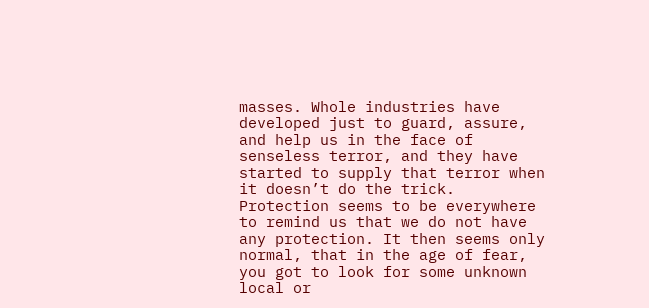masses. Whole industries have developed just to guard, assure, and help us in the face of senseless terror, and they have started to supply that terror when it doesn’t do the trick. Protection seems to be everywhere to remind us that we do not have any protection. It then seems only normal, that in the age of fear, you got to look for some unknown local or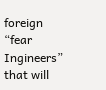foreign “fear Ingineers” that will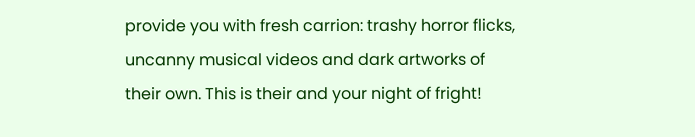provide you with fresh carrion: trashy horror flicks, uncanny musical videos and dark artworks of their own. This is their and your night of fright!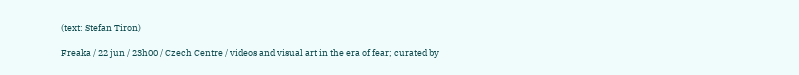(text: Stefan Tiron)

Freaka / 22 jun / 23h00 / Czech Centre / videos and visual art in the era of fear; curated by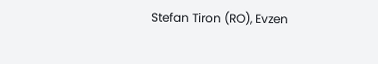Stefan Tiron (RO), Evzen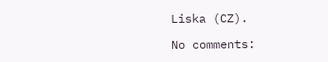Liska (CZ).

No comments: